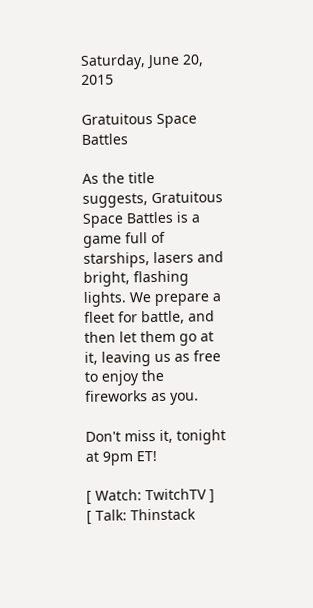Saturday, June 20, 2015

Gratuitous Space Battles

As the title suggests, Gratuitous Space Battles is a game full of starships, lasers and bright, flashing lights. We prepare a fleet for battle, and then let them go at it, leaving us as free to enjoy the fireworks as you.

Don't miss it, tonight at 9pm ET!

[ Watch: TwitchTV ]
[ Talk: Thinstack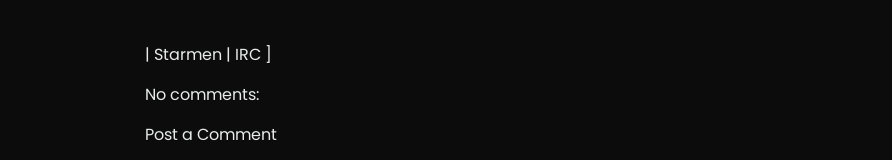| Starmen | IRC ]

No comments:

Post a Comment